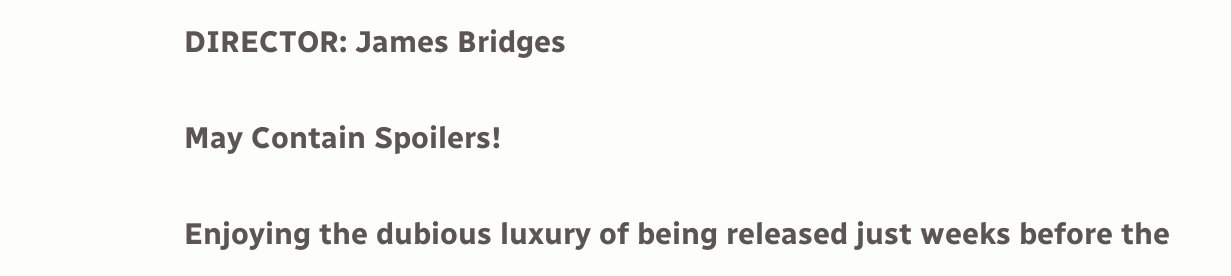DIRECTOR: James Bridges

May Contain Spoilers!

Enjoying the dubious luxury of being released just weeks before the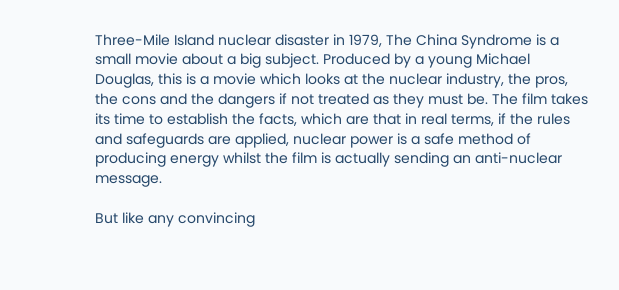Three-Mile Island nuclear disaster in 1979, The China Syndrome is a small movie about a big subject. Produced by a young Michael Douglas, this is a movie which looks at the nuclear industry, the pros, the cons and the dangers if not treated as they must be. The film takes its time to establish the facts, which are that in real terms, if the rules and safeguards are applied, nuclear power is a safe method of producing energy whilst the film is actually sending an anti-nuclear message.

But like any convincing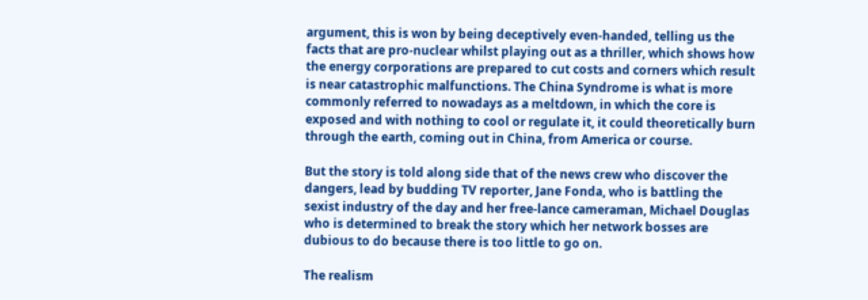argument, this is won by being deceptively even-handed, telling us the facts that are pro-nuclear whilst playing out as a thriller, which shows how the energy corporations are prepared to cut costs and corners which result is near catastrophic malfunctions. The China Syndrome is what is more commonly referred to nowadays as a meltdown, in which the core is exposed and with nothing to cool or regulate it, it could theoretically burn through the earth, coming out in China, from America or course.

But the story is told along side that of the news crew who discover the dangers, lead by budding TV reporter, Jane Fonda, who is battling the sexist industry of the day and her free-lance cameraman, Michael Douglas who is determined to break the story which her network bosses are dubious to do because there is too little to go on.

The realism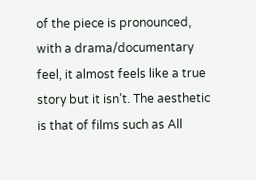of the piece is pronounced, with a drama/documentary feel, it almost feels like a true story but it isn’t. The aesthetic is that of films such as All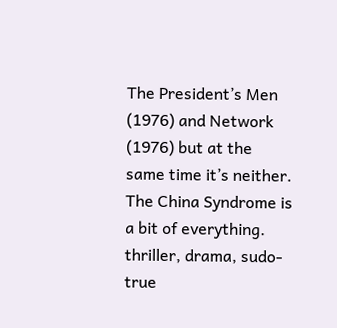The President’s Men (1976) and Network (1976) but at the same time it’s neither. The China Syndrome is a bit of everything. thriller, drama, sudo-true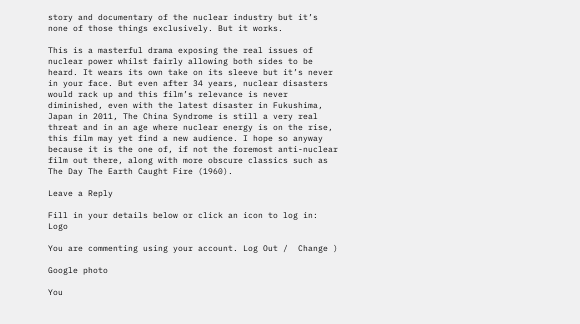story and documentary of the nuclear industry but it’s none of those things exclusively. But it works.

This is a masterful drama exposing the real issues of nuclear power whilst fairly allowing both sides to be heard. It wears its own take on its sleeve but it’s never in your face. But even after 34 years, nuclear disasters would rack up and this film’s relevance is never diminished, even with the latest disaster in Fukushima, Japan in 2011, The China Syndrome is still a very real threat and in an age where nuclear energy is on the rise, this film may yet find a new audience. I hope so anyway because it is the one of, if not the foremost anti-nuclear film out there, along with more obscure classics such as The Day The Earth Caught Fire (1960).

Leave a Reply

Fill in your details below or click an icon to log in: Logo

You are commenting using your account. Log Out /  Change )

Google photo

You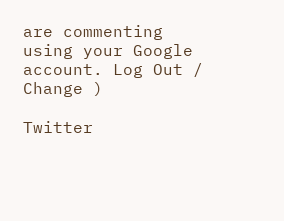are commenting using your Google account. Log Out /  Change )

Twitter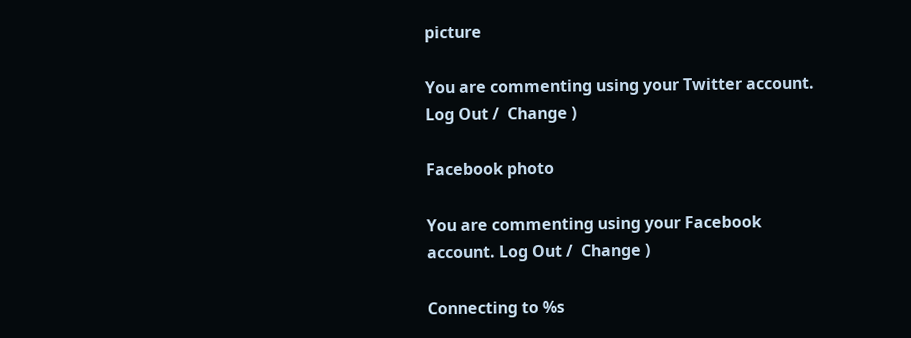picture

You are commenting using your Twitter account. Log Out /  Change )

Facebook photo

You are commenting using your Facebook account. Log Out /  Change )

Connecting to %s